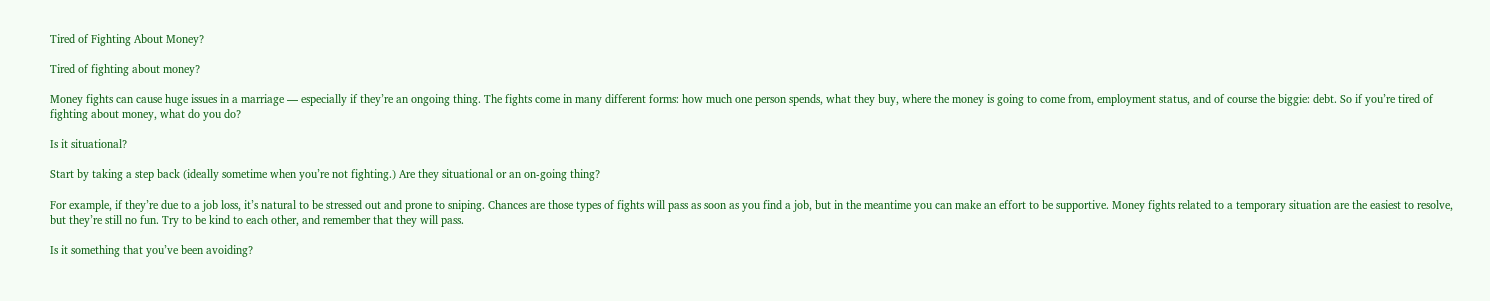Tired of Fighting About Money?

Tired of fighting about money?

Money fights can cause huge issues in a marriage — especially if they’re an ongoing thing. The fights come in many different forms: how much one person spends, what they buy, where the money is going to come from, employment status, and of course the biggie: debt. So if you’re tired of fighting about money, what do you do?

Is it situational?

Start by taking a step back (ideally sometime when you’re not fighting.) Are they situational or an on-going thing?

For example, if they’re due to a job loss, it’s natural to be stressed out and prone to sniping. Chances are those types of fights will pass as soon as you find a job, but in the meantime you can make an effort to be supportive. Money fights related to a temporary situation are the easiest to resolve, but they’re still no fun. Try to be kind to each other, and remember that they will pass.

Is it something that you’ve been avoiding?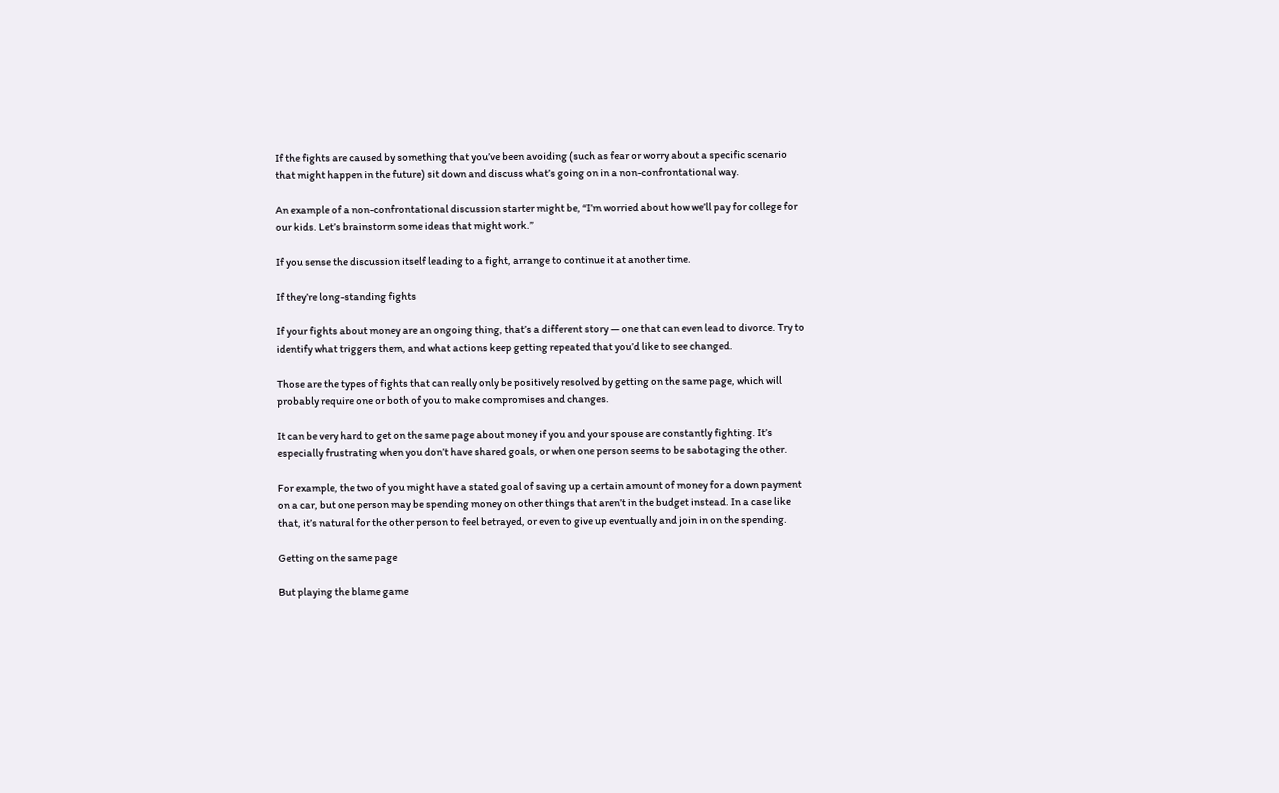If the fights are caused by something that you’ve been avoiding (such as fear or worry about a specific scenario that might happen in the future) sit down and discuss what’s going on in a non-confrontational way.

An example of a non-confrontational discussion starter might be, “I’m worried about how we’ll pay for college for our kids. Let’s brainstorm some ideas that might work.”

If you sense the discussion itself leading to a fight, arrange to continue it at another time.

If they’re long-standing fights

If your fights about money are an ongoing thing, that’s a different story — one that can even lead to divorce. Try to identify what triggers them, and what actions keep getting repeated that you’d like to see changed.

Those are the types of fights that can really only be positively resolved by getting on the same page, which will probably require one or both of you to make compromises and changes.

It can be very hard to get on the same page about money if you and your spouse are constantly fighting. It’s especially frustrating when you don’t have shared goals, or when one person seems to be sabotaging the other.

For example, the two of you might have a stated goal of saving up a certain amount of money for a down payment on a car, but one person may be spending money on other things that aren’t in the budget instead. In a case like that, it’s natural for the other person to feel betrayed, or even to give up eventually and join in on the spending.

Getting on the same page

But playing the blame game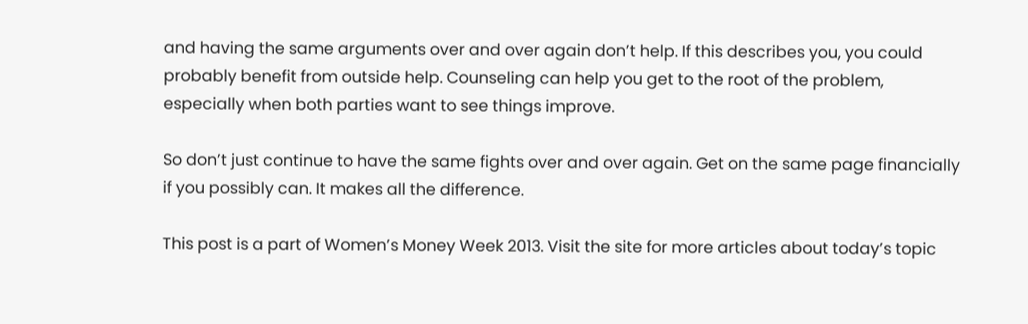and having the same arguments over and over again don’t help. If this describes you, you could probably benefit from outside help. Counseling can help you get to the root of the problem, especially when both parties want to see things improve.

So don’t just continue to have the same fights over and over again. Get on the same page financially if you possibly can. It makes all the difference.

This post is a part of Women’s Money Week 2013. Visit the site for more articles about today’s topic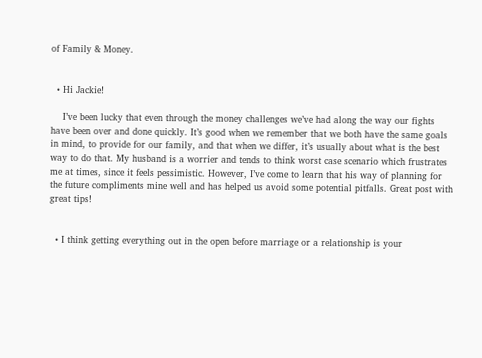of Family & Money.


  • Hi Jackie!

    I’ve been lucky that even through the money challenges we’ve had along the way our fights have been over and done quickly. It’s good when we remember that we both have the same goals in mind, to provide for our family, and that when we differ, it’s usually about what is the best way to do that. My husband is a worrier and tends to think worst case scenario which frustrates me at times, since it feels pessimistic. However, I’ve come to learn that his way of planning for the future compliments mine well and has helped us avoid some potential pitfalls. Great post with great tips!


  • I think getting everything out in the open before marriage or a relationship is your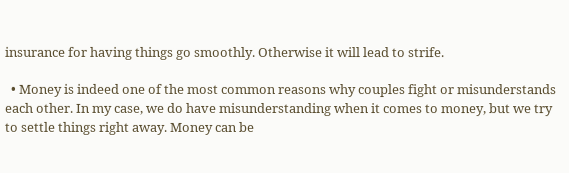insurance for having things go smoothly. Otherwise it will lead to strife.

  • Money is indeed one of the most common reasons why couples fight or misunderstands each other. In my case, we do have misunderstanding when it comes to money, but we try to settle things right away. Money can be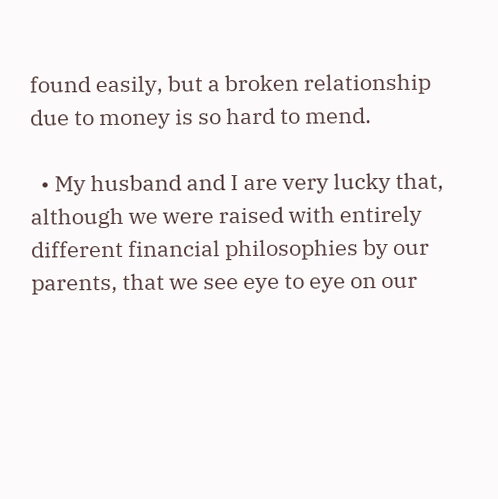found easily, but a broken relationship due to money is so hard to mend.

  • My husband and I are very lucky that, although we were raised with entirely different financial philosophies by our parents, that we see eye to eye on our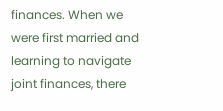finances. When we were first married and learning to navigate joint finances, there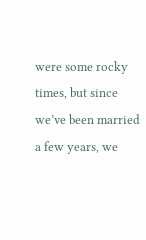were some rocky times, but since we’ve been married a few years, we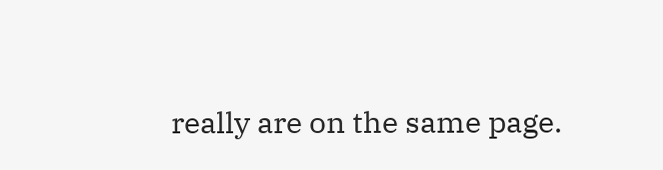really are on the same page.